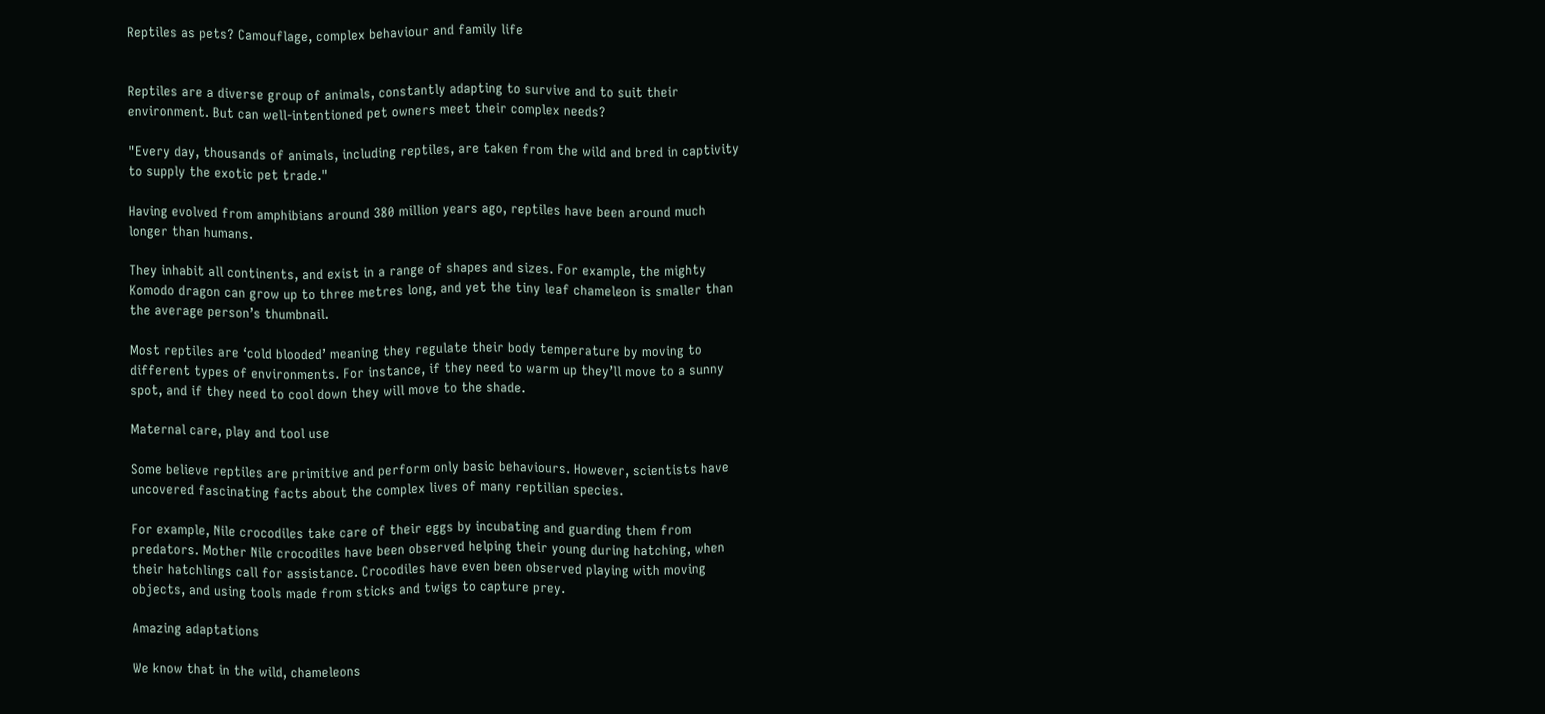Reptiles as pets? Camouflage, complex behaviour and family life


Reptiles are a diverse group of animals, constantly adapting to survive and to suit their environment. But can well-intentioned pet owners meet their complex needs?

"Every day, thousands of animals, including reptiles, are taken from the wild and bred in captivity to supply the exotic pet trade."

Having evolved from amphibians around 380 million years ago, reptiles have been around much longer than humans.

They inhabit all continents, and exist in a range of shapes and sizes. For example, the mighty Komodo dragon can grow up to three metres long, and yet the tiny leaf chameleon is smaller than the average person’s thumbnail.

Most reptiles are ‘cold blooded’ meaning they regulate their body temperature by moving to different types of environments. For instance, if they need to warm up they’ll move to a sunny spot, and if they need to cool down they will move to the shade.

Maternal care, play and tool use

Some believe reptiles are primitive and perform only basic behaviours. However, scientists have uncovered fascinating facts about the complex lives of many reptilian species.

For example, Nile crocodiles take care of their eggs by incubating and guarding them from predators. Mother Nile crocodiles have been observed helping their young during hatching, when their hatchlings call for assistance. Crocodiles have even been observed playing with moving objects, and using tools made from sticks and twigs to capture prey.

Amazing adaptations

We know that in the wild, chameleons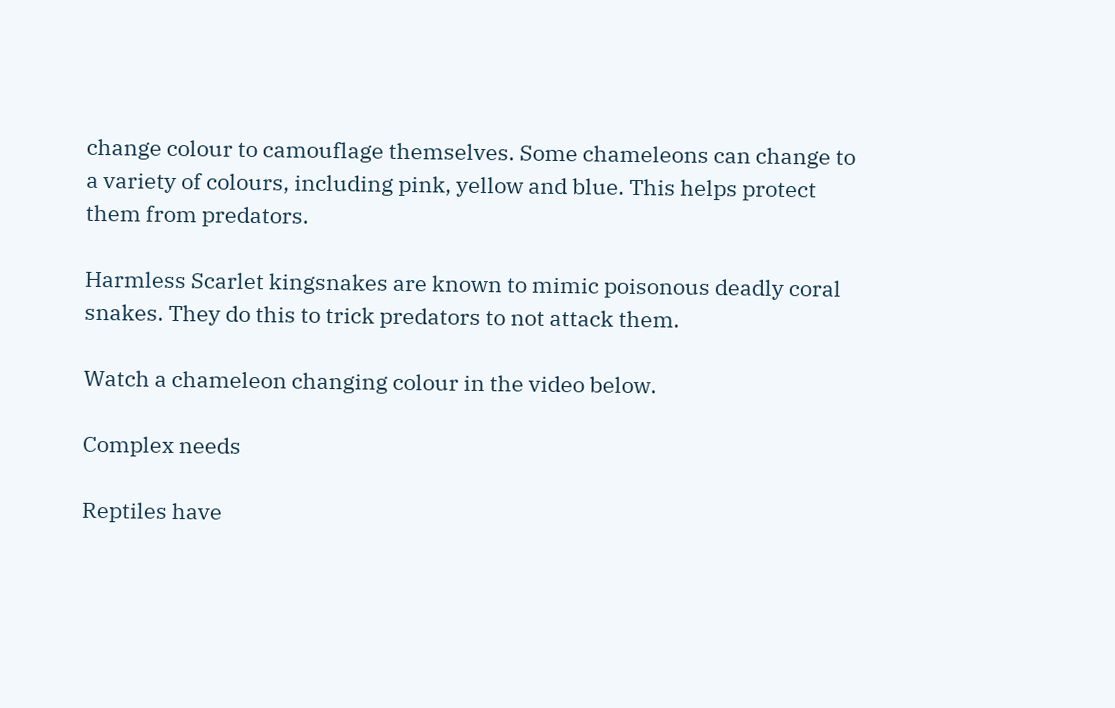change colour to camouflage themselves. Some chameleons can change to a variety of colours, including pink, yellow and blue. This helps protect them from predators.

Harmless Scarlet kingsnakes are known to mimic poisonous deadly coral snakes. They do this to trick predators to not attack them.

Watch a chameleon changing colour in the video below.

Complex needs

Reptiles have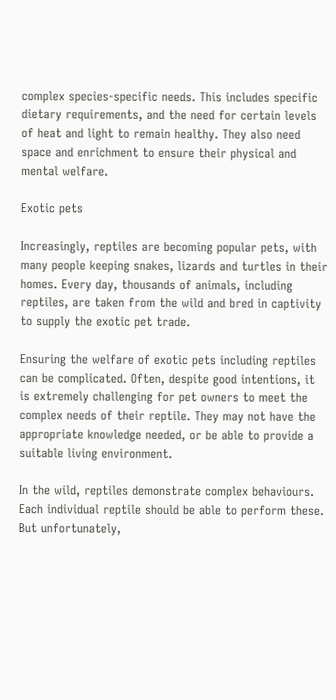complex species-specific needs. This includes specific dietary requirements, and the need for certain levels of heat and light to remain healthy. They also need space and enrichment to ensure their physical and mental welfare.

Exotic pets

Increasingly, reptiles are becoming popular pets, with many people keeping snakes, lizards and turtles in their homes. Every day, thousands of animals, including reptiles, are taken from the wild and bred in captivity to supply the exotic pet trade.

Ensuring the welfare of exotic pets including reptiles can be complicated. Often, despite good intentions, it is extremely challenging for pet owners to meet the complex needs of their reptile. They may not have the appropriate knowledge needed, or be able to provide a suitable living environment.

In the wild, reptiles demonstrate complex behaviours. Each individual reptile should be able to perform these. But unfortunately,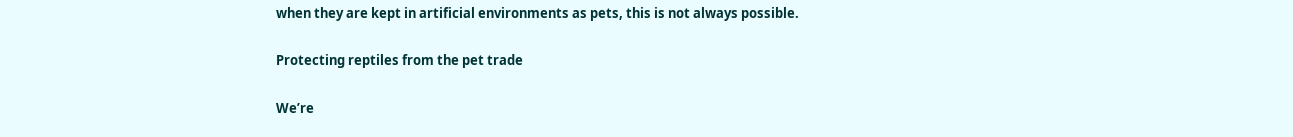when they are kept in artificial environments as pets, this is not always possible.

Protecting reptiles from the pet trade

We’re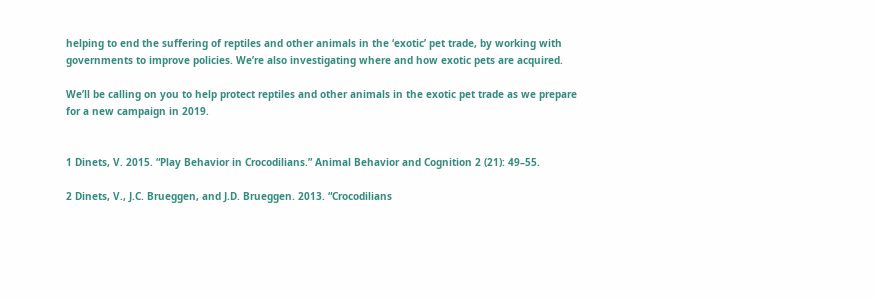helping to end the suffering of reptiles and other animals in the ‘exotic’ pet trade, by working with governments to improve policies. We’re also investigating where and how exotic pets are acquired.

We’ll be calling on you to help protect reptiles and other animals in the exotic pet trade as we prepare for a new campaign in 2019.


1 Dinets, V. 2015. “Play Behavior in Crocodilians.” Animal Behavior and Cognition 2 (21): 49–55.

2 Dinets, V., J.C. Brueggen, and J.D. Brueggen. 2013. “Crocodilians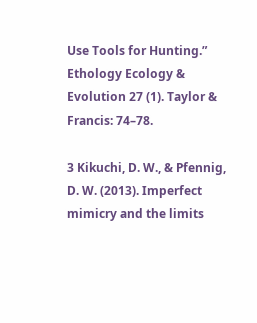Use Tools for Hunting.” Ethology Ecology & Evolution 27 (1). Taylor & Francis: 74–78.

3 Kikuchi, D. W., & Pfennig, D. W. (2013). Imperfect mimicry and the limits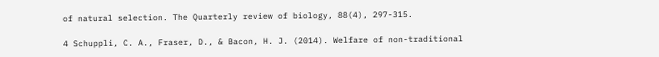of natural selection. The Quarterly review of biology, 88(4), 297-315.

4 Schuppli, C. A., Fraser, D., & Bacon, H. J. (2014). Welfare of non-traditional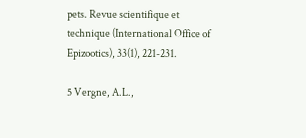pets. Revue scientifique et technique (International Office of Epizootics), 33(1), 221-231.

5 Vergne, A.L.,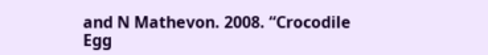and N Mathevon. 2008. “Crocodile Egg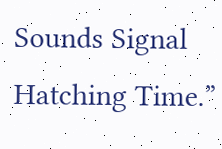Sounds Signal Hatching Time.”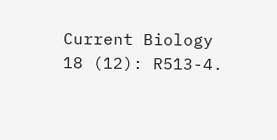Current Biology 18 (12): R513-4.